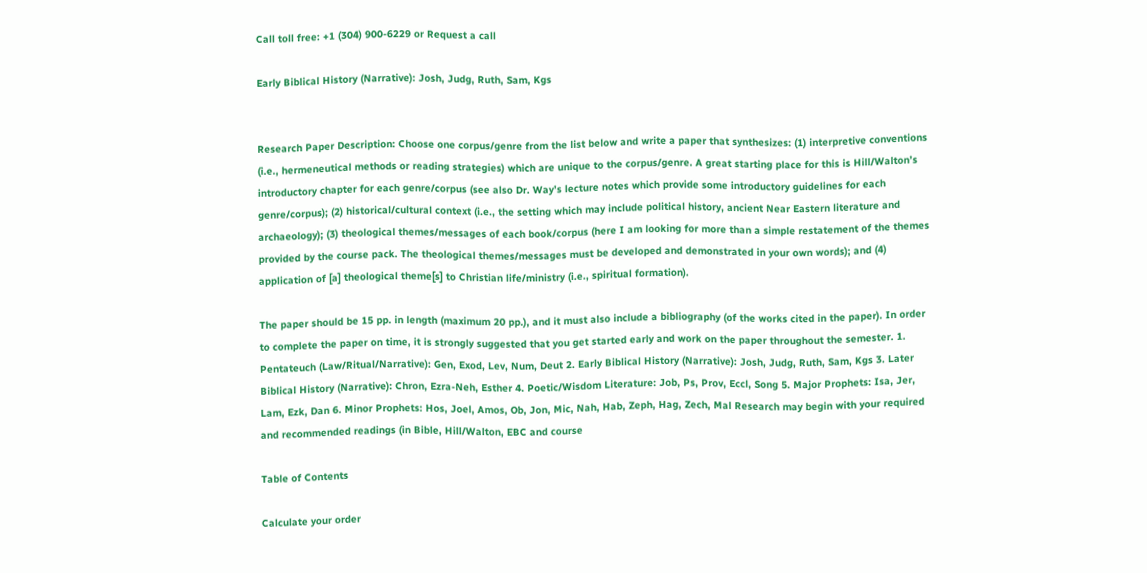Call toll free: +1 (304) 900-6229 or Request a call

Early Biblical History (Narrative): Josh, Judg, Ruth, Sam, Kgs


Research Paper Description: Choose one corpus/genre from the list below and write a paper that synthesizes: (1) interpretive conventions (i.e., hermeneutical methods or reading strategies) which are unique to the corpus/genre. A great starting place for this is Hill/Walton’s introductory chapter for each genre/corpus (see also Dr. Way’s lecture notes which provide some introductory guidelines for each genre/corpus); (2) historical/cultural context (i.e., the setting which may include political history, ancient Near Eastern literature and archaeology); (3) theological themes/messages of each book/corpus (here I am looking for more than a simple restatement of the themes provided by the course pack. The theological themes/messages must be developed and demonstrated in your own words); and (4) application of [a] theological theme[s] to Christian life/ministry (i.e., spiritual formation).

The paper should be 15 pp. in length (maximum 20 pp.), and it must also include a bibliography (of the works cited in the paper). In order to complete the paper on time, it is strongly suggested that you get started early and work on the paper throughout the semester. 1. Pentateuch (Law/Ritual/Narrative): Gen, Exod, Lev, Num, Deut 2. Early Biblical History (Narrative): Josh, Judg, Ruth, Sam, Kgs 3. Later Biblical History (Narrative): Chron, Ezra-Neh, Esther 4. Poetic/Wisdom Literature: Job, Ps, Prov, Eccl, Song 5. Major Prophets: Isa, Jer, Lam, Ezk, Dan 6. Minor Prophets: Hos, Joel, Amos, Ob, Jon, Mic, Nah, Hab, Zeph, Hag, Zech, Mal Research may begin with your required and recommended readings (in Bible, Hill/Walton, EBC and course

Table of Contents

Calculate your order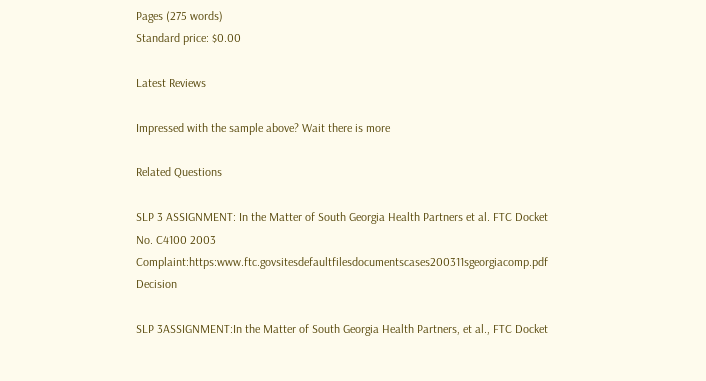Pages (275 words)
Standard price: $0.00

Latest Reviews

Impressed with the sample above? Wait there is more

Related Questions

SLP 3 ASSIGNMENT: In the Matter of South Georgia Health Partners et al. FTC Docket No. C4100 2003 Complaint:https:www.ftc.govsitesdefaultfilesdocumentscases200311sgeorgiacomp.pdf Decision

SLP 3ASSIGNMENT:In the Matter of South Georgia Health Partners, et al., FTC Docket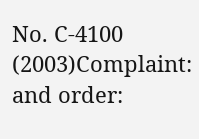No. C-4100 (2003)Complaint: and order: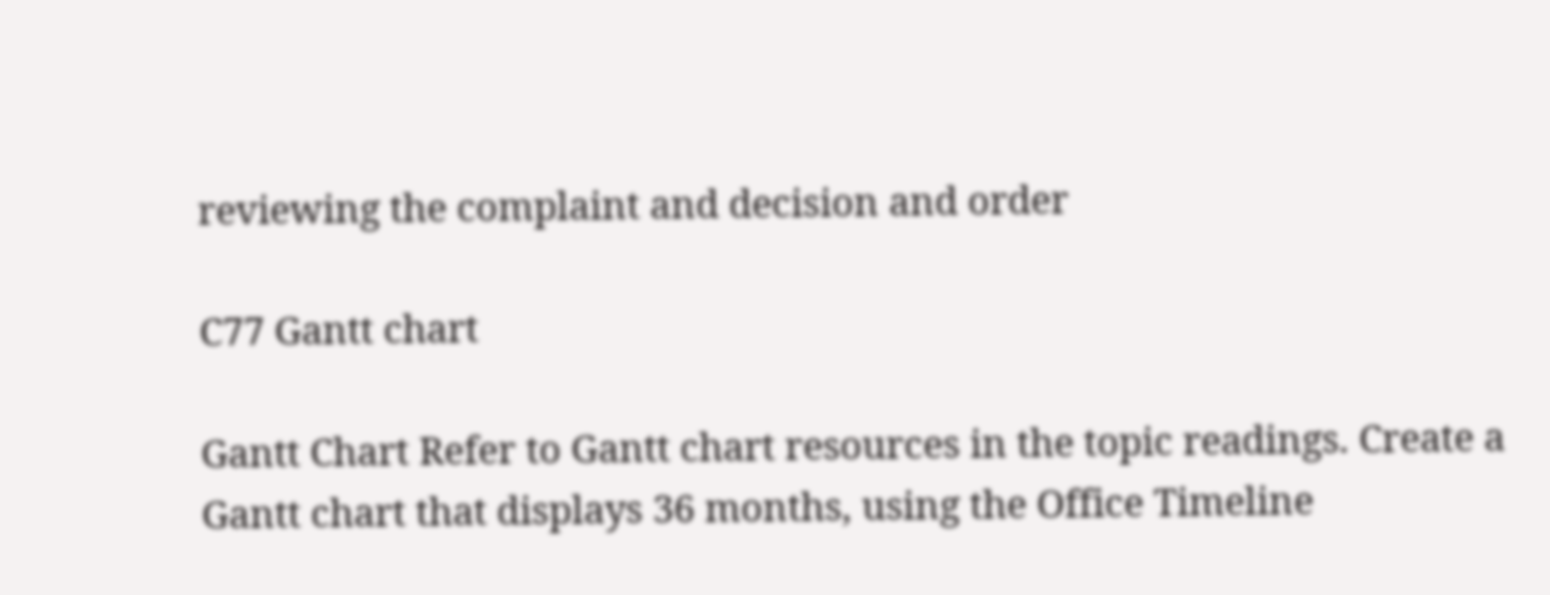reviewing the complaint and decision and order

C77 Gantt chart

Gantt Chart Refer to Gantt chart resources in the topic readings. Create a Gantt chart that displays 36 months, using the Office Timeline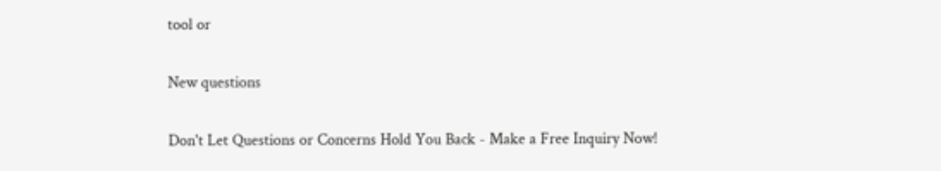tool or

New questions

Don't Let Questions or Concerns Hold You Back - Make a Free Inquiry Now!